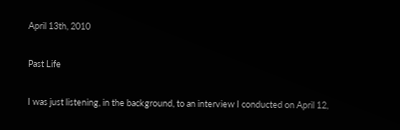April 13th, 2010

Past Life

I was just listening, in the background, to an interview I conducted on April 12,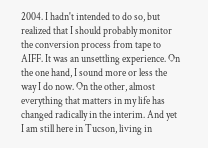2004. I hadn't intended to do so, but realized that I should probably monitor the conversion process from tape to AIFF. It was an unsettling experience. On the one hand, I sound more or less the way I do now. On the other, almost everything that matters in my life has changed radically in the interim. And yet I am still here in Tucson, living in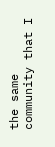the same community that I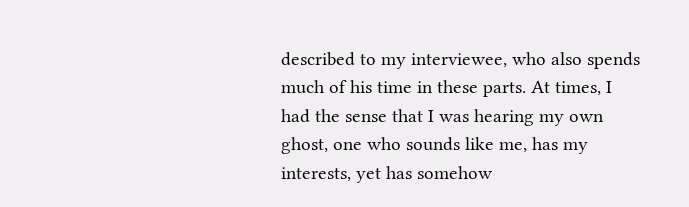described to my interviewee, who also spends much of his time in these parts. At times, I had the sense that I was hearing my own ghost, one who sounds like me, has my interests, yet has somehow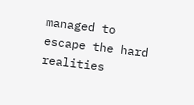managed to escape the hard realities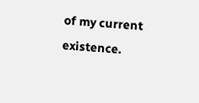of my current existence.